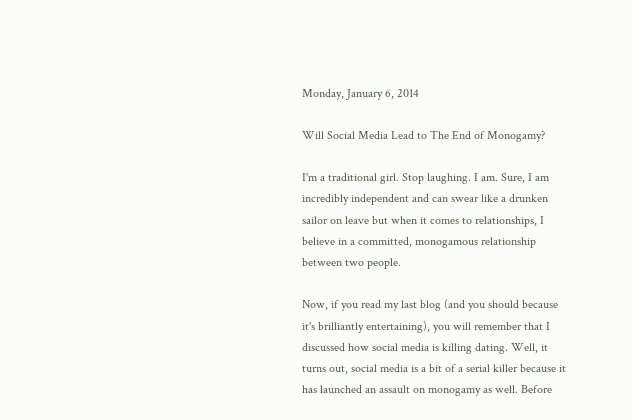Monday, January 6, 2014

Will Social Media Lead to The End of Monogamy?

I'm a traditional girl. Stop laughing. I am. Sure, I am incredibly independent and can swear like a drunken sailor on leave but when it comes to relationships, I believe in a committed, monogamous relationship between two people.

Now, if you read my last blog (and you should because it's brilliantly entertaining), you will remember that I discussed how social media is killing dating. Well, it turns out, social media is a bit of a serial killer because it has launched an assault on monogamy as well. Before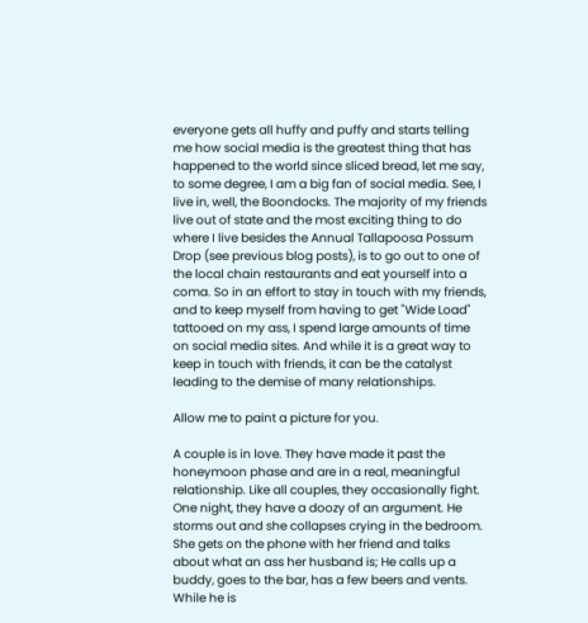everyone gets all huffy and puffy and starts telling me how social media is the greatest thing that has happened to the world since sliced bread, let me say, to some degree, I am a big fan of social media. See, I live in, well, the Boondocks. The majority of my friends live out of state and the most exciting thing to do where I live besides the Annual Tallapoosa Possum Drop (see previous blog posts), is to go out to one of the local chain restaurants and eat yourself into a coma. So in an effort to stay in touch with my friends, and to keep myself from having to get "Wide Load" tattooed on my ass, I spend large amounts of time on social media sites. And while it is a great way to keep in touch with friends, it can be the catalyst leading to the demise of many relationships.

Allow me to paint a picture for you.

A couple is in love. They have made it past the honeymoon phase and are in a real, meaningful relationship. Like all couples, they occasionally fight. One night, they have a doozy of an argument. He storms out and she collapses crying in the bedroom. She gets on the phone with her friend and talks about what an ass her husband is; He calls up a buddy, goes to the bar, has a few beers and vents. While he is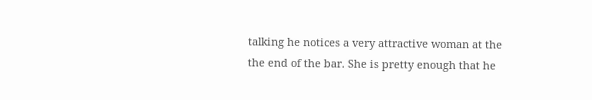talking he notices a very attractive woman at the the end of the bar. She is pretty enough that he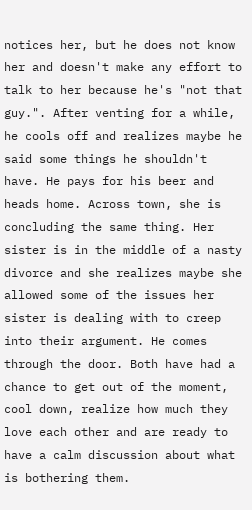notices her, but he does not know her and doesn't make any effort to talk to her because he's "not that guy.". After venting for a while, he cools off and realizes maybe he said some things he shouldn't have. He pays for his beer and heads home. Across town, she is concluding the same thing. Her sister is in the middle of a nasty divorce and she realizes maybe she allowed some of the issues her sister is dealing with to creep into their argument. He comes through the door. Both have had a chance to get out of the moment, cool down, realize how much they love each other and are ready to have a calm discussion about what is bothering them.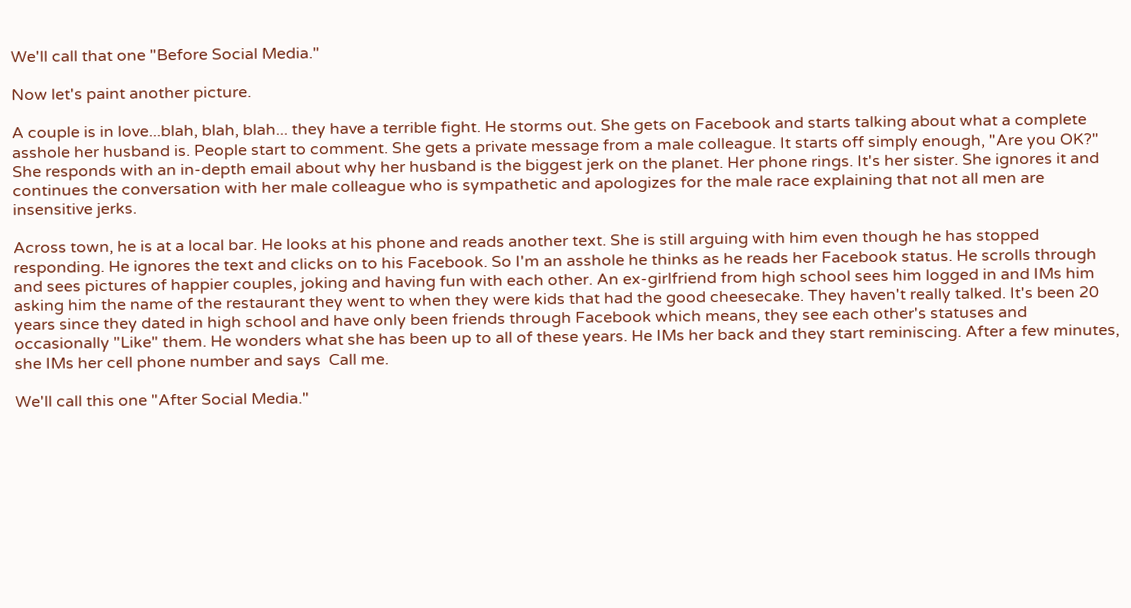We'll call that one "Before Social Media."

Now let's paint another picture.

A couple is in love...blah, blah, blah... they have a terrible fight. He storms out. She gets on Facebook and starts talking about what a complete asshole her husband is. People start to comment. She gets a private message from a male colleague. It starts off simply enough, "Are you OK?" She responds with an in-depth email about why her husband is the biggest jerk on the planet. Her phone rings. It's her sister. She ignores it and continues the conversation with her male colleague who is sympathetic and apologizes for the male race explaining that not all men are insensitive jerks.

Across town, he is at a local bar. He looks at his phone and reads another text. She is still arguing with him even though he has stopped responding. He ignores the text and clicks on to his Facebook. So I'm an asshole he thinks as he reads her Facebook status. He scrolls through and sees pictures of happier couples, joking and having fun with each other. An ex-girlfriend from high school sees him logged in and IMs him asking him the name of the restaurant they went to when they were kids that had the good cheesecake. They haven't really talked. It's been 20 years since they dated in high school and have only been friends through Facebook which means, they see each other's statuses and occasionally "Like" them. He wonders what she has been up to all of these years. He IMs her back and they start reminiscing. After a few minutes, she IMs her cell phone number and says  Call me.

We'll call this one "After Social Media."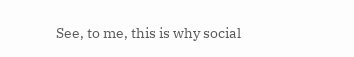See, to me, this is why social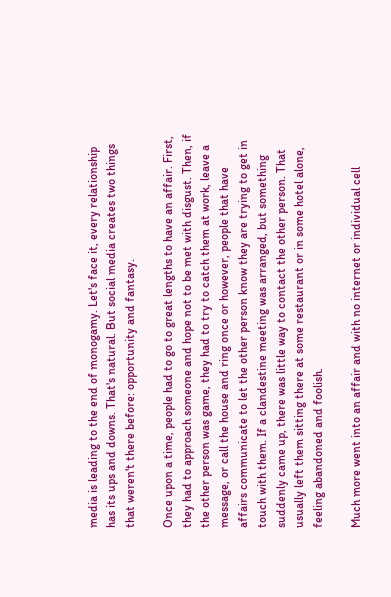media is leading to the end of monogamy. Let's face it, every relationship has its ups and downs. That's natural. But social media creates two things that weren't there before: opportunity and fantasy.

Once upon a time, people had to go to great lengths to have an affair. First, they had to approach someone and hope not to be met with disgust. Then, if the other person was game, they had to try to catch them at work, leave a message, or call the house and ring once or however, people that have affairs communicate to let the other person know they are trying to get in touch with them. If a clandestine meeting was arranged, but something suddenly came up, there was little way to contact the other person. That usually left them sitting there at some restaurant or in some hotel alone, feeling abandoned and foolish.

Much more went into an affair and with no internet or individual cell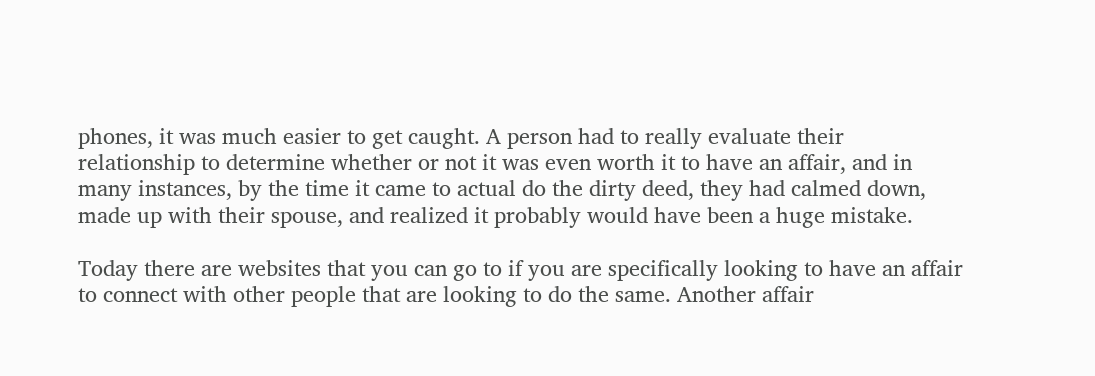phones, it was much easier to get caught. A person had to really evaluate their relationship to determine whether or not it was even worth it to have an affair, and in many instances, by the time it came to actual do the dirty deed, they had calmed down, made up with their spouse, and realized it probably would have been a huge mistake.

Today there are websites that you can go to if you are specifically looking to have an affair to connect with other people that are looking to do the same. Another affair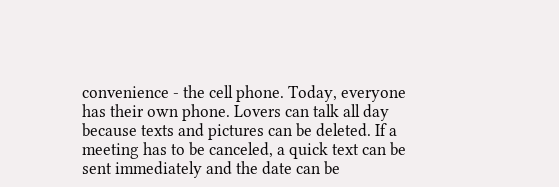convenience - the cell phone. Today, everyone has their own phone. Lovers can talk all day because texts and pictures can be deleted. If a meeting has to be canceled, a quick text can be sent immediately and the date can be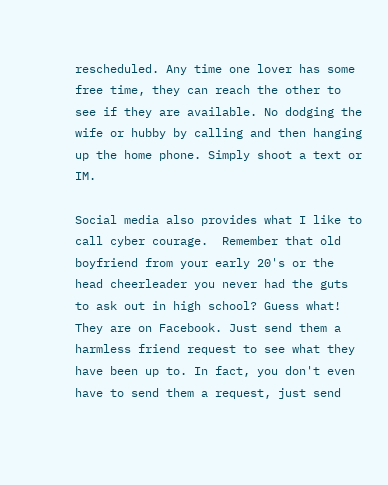rescheduled. Any time one lover has some free time, they can reach the other to see if they are available. No dodging the wife or hubby by calling and then hanging up the home phone. Simply shoot a text or IM.

Social media also provides what I like to call cyber courage.  Remember that old boyfriend from your early 20's or the head cheerleader you never had the guts to ask out in high school? Guess what! They are on Facebook. Just send them a harmless friend request to see what they have been up to. In fact, you don't even have to send them a request, just send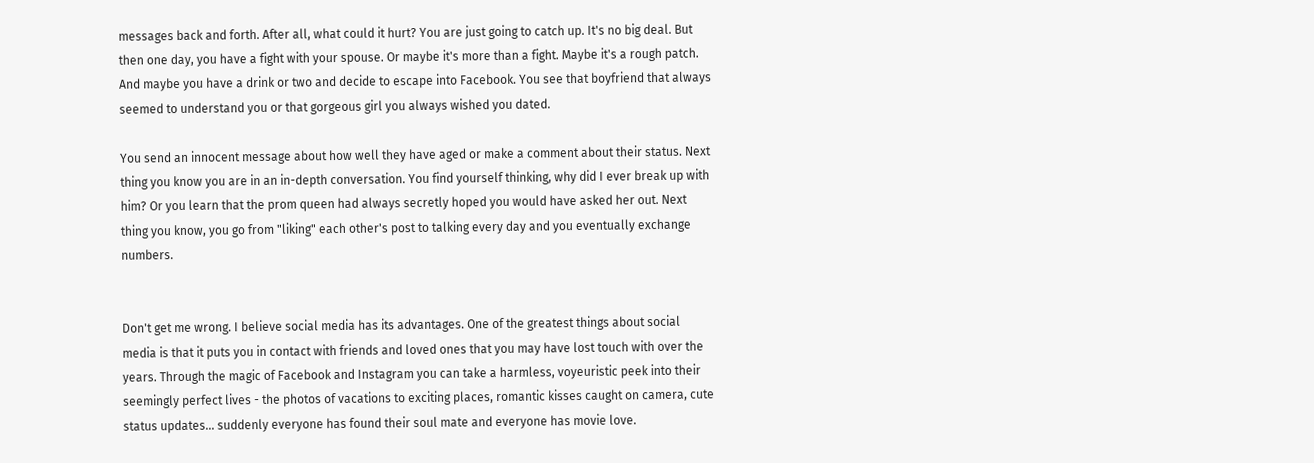messages back and forth. After all, what could it hurt? You are just going to catch up. It's no big deal. But then one day, you have a fight with your spouse. Or maybe it's more than a fight. Maybe it's a rough patch. And maybe you have a drink or two and decide to escape into Facebook. You see that boyfriend that always seemed to understand you or that gorgeous girl you always wished you dated.

You send an innocent message about how well they have aged or make a comment about their status. Next thing you know you are in an in-depth conversation. You find yourself thinking, why did I ever break up with him? Or you learn that the prom queen had always secretly hoped you would have asked her out. Next thing you know, you go from "liking" each other's post to talking every day and you eventually exchange numbers.


Don't get me wrong. I believe social media has its advantages. One of the greatest things about social media is that it puts you in contact with friends and loved ones that you may have lost touch with over the years. Through the magic of Facebook and Instagram you can take a harmless, voyeuristic peek into their seemingly perfect lives - the photos of vacations to exciting places, romantic kisses caught on camera, cute status updates... suddenly everyone has found their soul mate and everyone has movie love.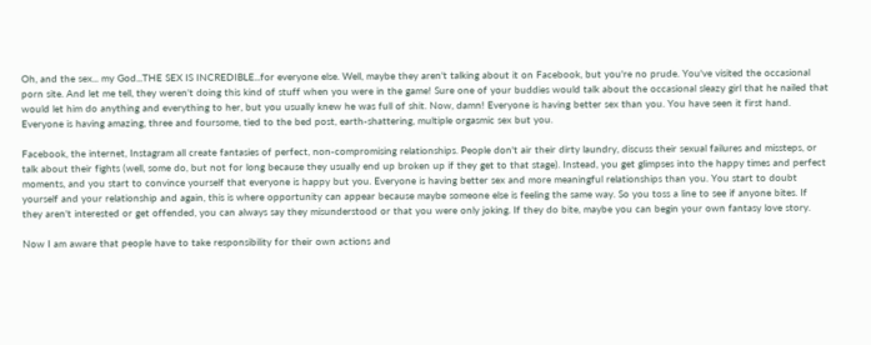Oh, and the sex... my God...THE SEX IS INCREDIBLE...for everyone else. Well, maybe they aren't talking about it on Facebook, but you're no prude. You've visited the occasional porn site. And let me tell, they weren't doing this kind of stuff when you were in the game! Sure one of your buddies would talk about the occasional sleazy girl that he nailed that would let him do anything and everything to her, but you usually knew he was full of shit. Now, damn! Everyone is having better sex than you. You have seen it first hand. Everyone is having amazing, three and foursome, tied to the bed post, earth-shattering, multiple orgasmic sex but you.

Facebook, the internet, Instagram all create fantasies of perfect, non-compromising relationships. People don't air their dirty laundry, discuss their sexual failures and missteps, or talk about their fights (well, some do, but not for long because they usually end up broken up if they get to that stage). Instead, you get glimpses into the happy times and perfect moments, and you start to convince yourself that everyone is happy but you. Everyone is having better sex and more meaningful relationships than you. You start to doubt yourself and your relationship and again, this is where opportunity can appear because maybe someone else is feeling the same way. So you toss a line to see if anyone bites. If they aren't interested or get offended, you can always say they misunderstood or that you were only joking. If they do bite, maybe you can begin your own fantasy love story.

Now I am aware that people have to take responsibility for their own actions and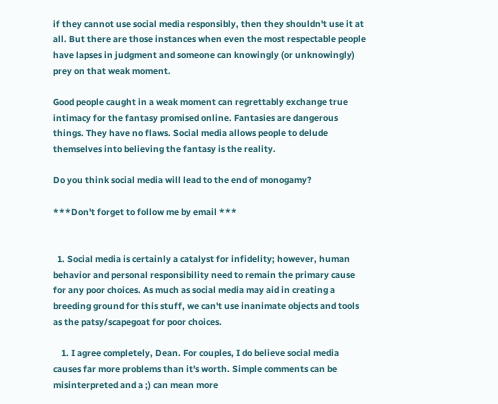if they cannot use social media responsibly, then they shouldn't use it at all. But there are those instances when even the most respectable people have lapses in judgment and someone can knowingly (or unknowingly) prey on that weak moment.

Good people caught in a weak moment can regrettably exchange true intimacy for the fantasy promised online. Fantasies are dangerous things. They have no flaws. Social media allows people to delude themselves into believing the fantasy is the reality.

Do you think social media will lead to the end of monogamy?

***Don't forget to follow me by email ***


  1. Social media is certainly a catalyst for infidelity; however, human behavior and personal responsibility need to remain the primary cause for any poor choices. As much as social media may aid in creating a breeding ground for this stuff, we can't use inanimate objects and tools as the patsy/scapegoat for poor choices.

    1. I agree completely, Dean. For couples, I do believe social media causes far more problems than it's worth. Simple comments can be misinterpreted and a ;) can mean more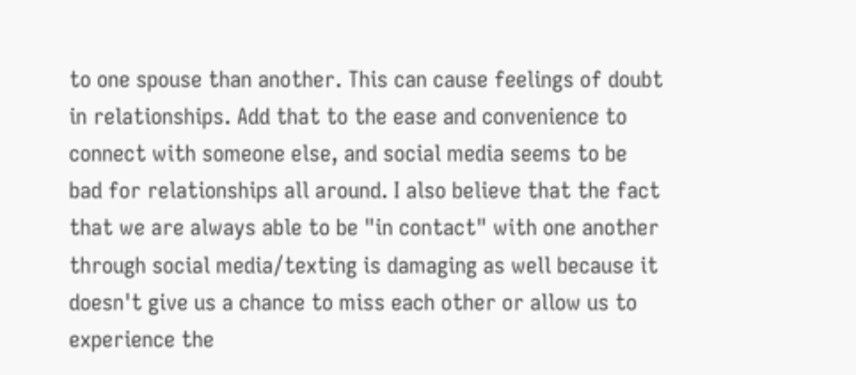to one spouse than another. This can cause feelings of doubt in relationships. Add that to the ease and convenience to connect with someone else, and social media seems to be bad for relationships all around. I also believe that the fact that we are always able to be "in contact" with one another through social media/texting is damaging as well because it doesn't give us a chance to miss each other or allow us to experience the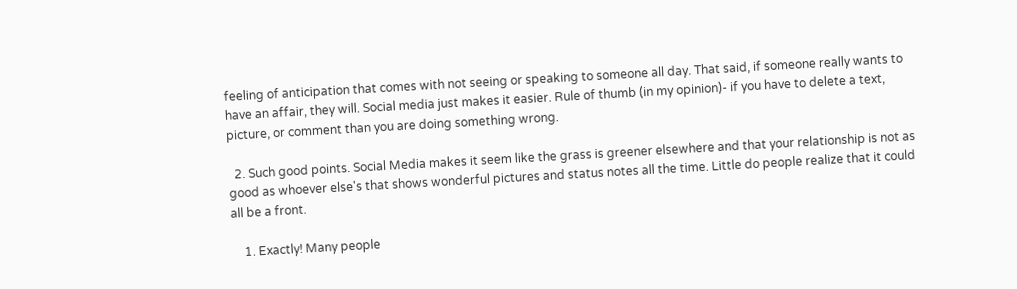feeling of anticipation that comes with not seeing or speaking to someone all day. That said, if someone really wants to have an affair, they will. Social media just makes it easier. Rule of thumb (in my opinion)- if you have to delete a text, picture, or comment than you are doing something wrong.

  2. Such good points. Social Media makes it seem like the grass is greener elsewhere and that your relationship is not as good as whoever else's that shows wonderful pictures and status notes all the time. Little do people realize that it could all be a front.

    1. Exactly! Many people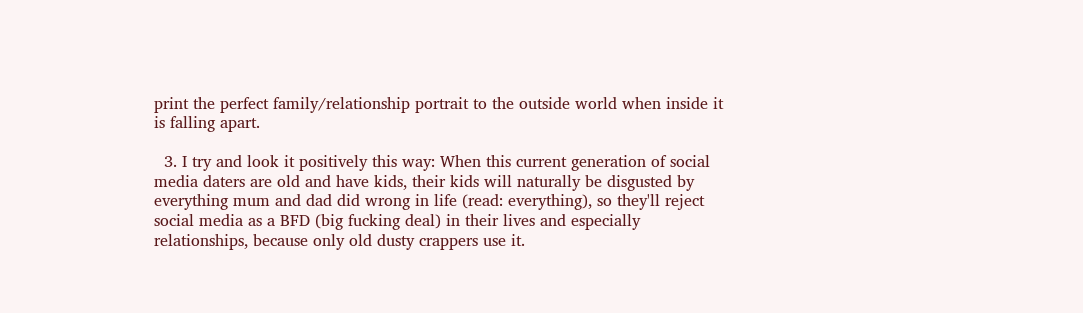print the perfect family/relationship portrait to the outside world when inside it is falling apart.

  3. I try and look it positively this way: When this current generation of social media daters are old and have kids, their kids will naturally be disgusted by everything mum and dad did wrong in life (read: everything), so they'll reject social media as a BFD (big fucking deal) in their lives and especially relationships, because only old dusty crappers use it.